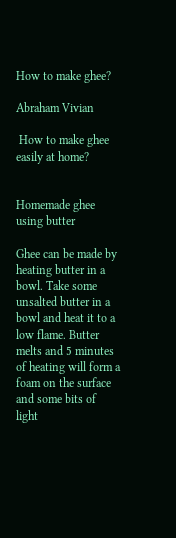How to make ghee?

Abraham Vivian

 How to make ghee easily at home?


Homemade ghee using butter

Ghee can be made by heating butter in a bowl. Take some unsalted butter in a bowl and heat it to a low flame. Butter melts and 5 minutes of heating will form a foam on the surface and some bits of light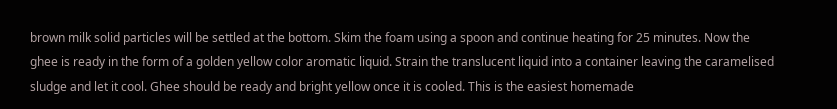brown milk solid particles will be settled at the bottom. Skim the foam using a spoon and continue heating for 25 minutes. Now the ghee is ready in the form of a golden yellow color aromatic liquid. Strain the translucent liquid into a container leaving the caramelised sludge and let it cool. Ghee should be ready and bright yellow once it is cooled. This is the easiest homemade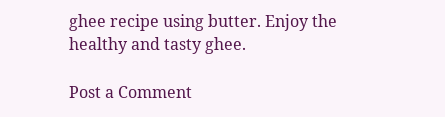ghee recipe using butter. Enjoy the healthy and tasty ghee.

Post a Comment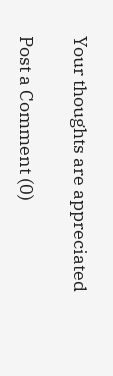Your thoughts are appreciated

Post a Comment (0)